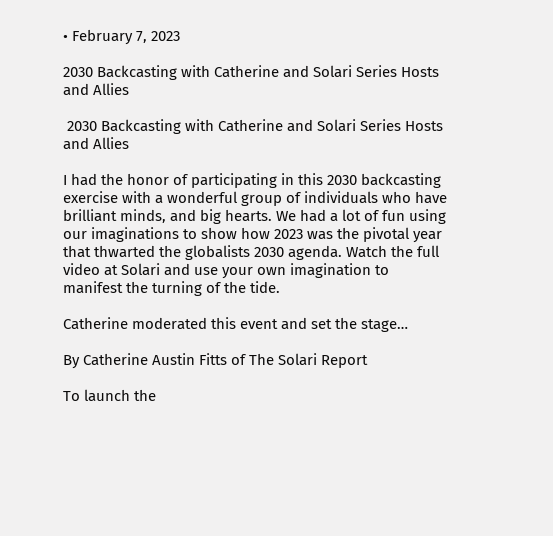• February 7, 2023

2030 Backcasting with Catherine and Solari Series Hosts and Allies

 2030 Backcasting with Catherine and Solari Series Hosts and Allies

I had the honor of participating in this 2030 backcasting exercise with a wonderful group of individuals who have brilliant minds, and big hearts. We had a lot of fun using our imaginations to show how 2023 was the pivotal year that thwarted the globalists 2030 agenda. Watch the full video at Solari and use your own imagination to manifest the turning of the tide.

Catherine moderated this event and set the stage…

By Catherine Austin Fitts of The Solari Report

To launch the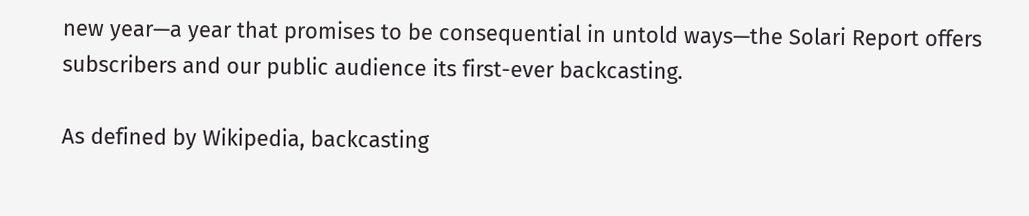new year—a year that promises to be consequential in untold ways—the Solari Report offers subscribers and our public audience its first-ever backcasting.

As defined by Wikipedia, backcasting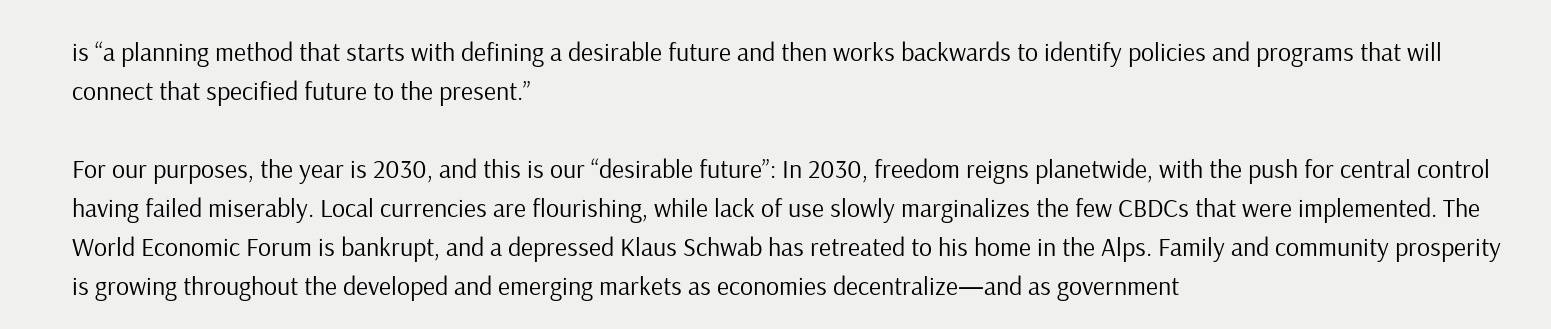is “a planning method that starts with defining a desirable future and then works backwards to identify policies and programs that will connect that specified future to the present.”

For our purposes, the year is 2030, and this is our “desirable future”: In 2030, freedom reigns planetwide, with the push for central control having failed miserably. Local currencies are flourishing, while lack of use slowly marginalizes the few CBDCs that were implemented. The World Economic Forum is bankrupt, and a depressed Klaus Schwab has retreated to his home in the Alps. Family and community prosperity is growing throughout the developed and emerging markets as economies decentralize—and as government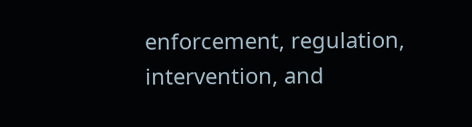enforcement, regulation, intervention, and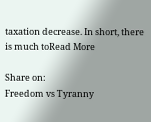taxation decrease. In short, there is much toRead More

Share on:
Freedom vs Tyranny